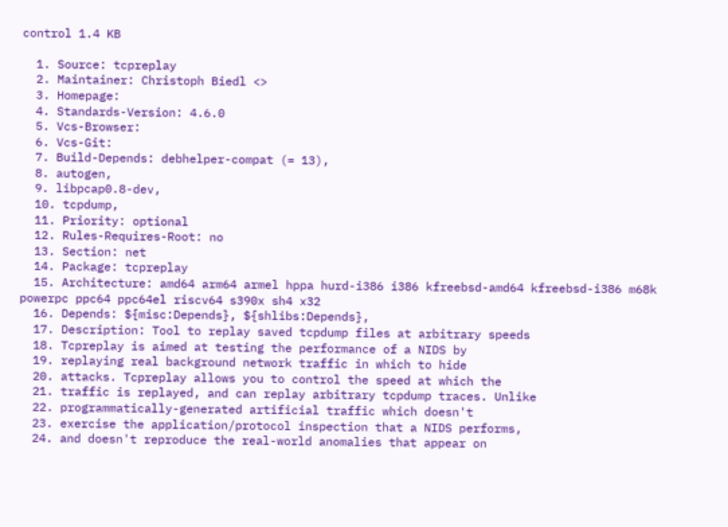control 1.4 KB

  1. Source: tcpreplay
  2. Maintainer: Christoph Biedl <>
  3. Homepage:
  4. Standards-Version: 4.6.0
  5. Vcs-Browser:
  6. Vcs-Git:
  7. Build-Depends: debhelper-compat (= 13),
  8. autogen,
  9. libpcap0.8-dev,
  10. tcpdump,
  11. Priority: optional
  12. Rules-Requires-Root: no
  13. Section: net
  14. Package: tcpreplay
  15. Architecture: amd64 arm64 armel hppa hurd-i386 i386 kfreebsd-amd64 kfreebsd-i386 m68k powerpc ppc64 ppc64el riscv64 s390x sh4 x32
  16. Depends: ${misc:Depends}, ${shlibs:Depends},
  17. Description: Tool to replay saved tcpdump files at arbitrary speeds
  18. Tcpreplay is aimed at testing the performance of a NIDS by
  19. replaying real background network traffic in which to hide
  20. attacks. Tcpreplay allows you to control the speed at which the
  21. traffic is replayed, and can replay arbitrary tcpdump traces. Unlike
  22. programmatically-generated artificial traffic which doesn't
  23. exercise the application/protocol inspection that a NIDS performs,
  24. and doesn't reproduce the real-world anomalies that appear on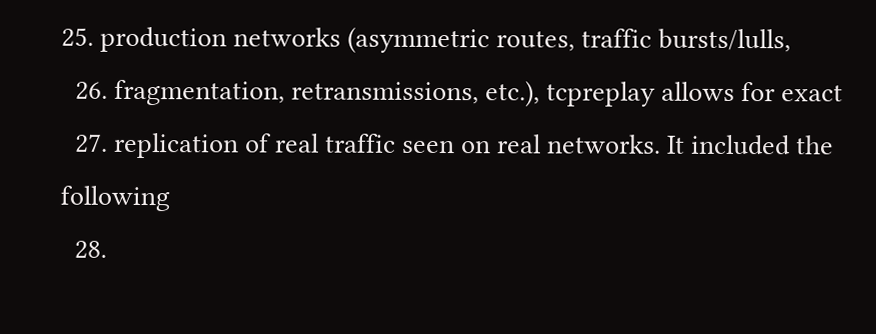25. production networks (asymmetric routes, traffic bursts/lulls,
  26. fragmentation, retransmissions, etc.), tcpreplay allows for exact
  27. replication of real traffic seen on real networks. It included the following
  28.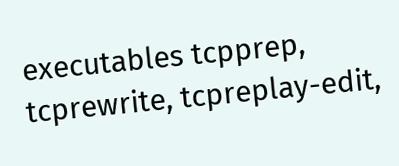executables tcpprep, tcprewrite, tcpreplay-edit,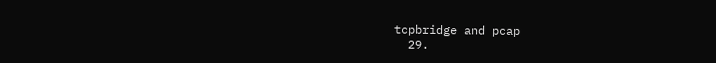tcpbridge and pcap
  29.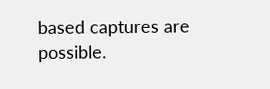based captures are possible.